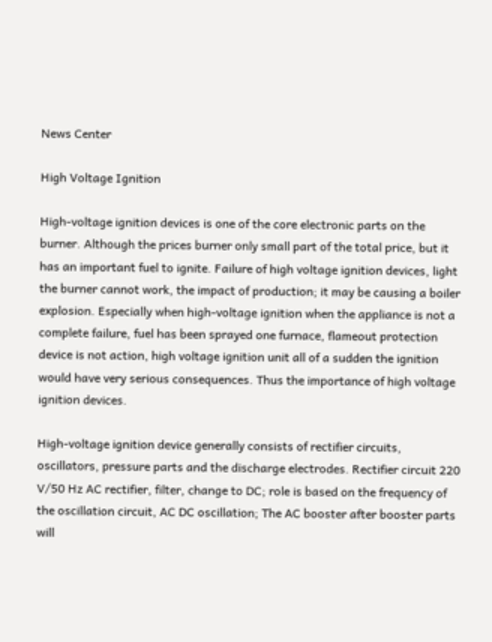News Center

High Voltage Ignition

High-voltage ignition devices is one of the core electronic parts on the burner. Although the prices burner only small part of the total price, but it has an important fuel to ignite. Failure of high voltage ignition devices, light the burner cannot work, the impact of production; it may be causing a boiler explosion. Especially when high-voltage ignition when the appliance is not a complete failure, fuel has been sprayed one furnace, flameout protection device is not action, high voltage ignition unit all of a sudden the ignition would have very serious consequences. Thus the importance of high voltage ignition devices.

High-voltage ignition device generally consists of rectifier circuits, oscillators, pressure parts and the discharge electrodes. Rectifier circuit 220 V/50 Hz AC rectifier, filter, change to DC; role is based on the frequency of the oscillation circuit, AC DC oscillation; The AC booster after booster parts will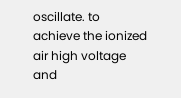oscillate. to achieve the ionized air high voltage and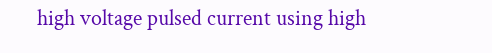high voltage pulsed current using high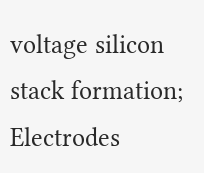voltage silicon stack formation; Electrodes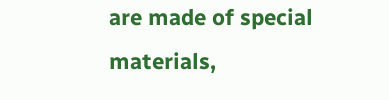are made of special materials,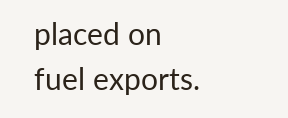placed on fuel exports.